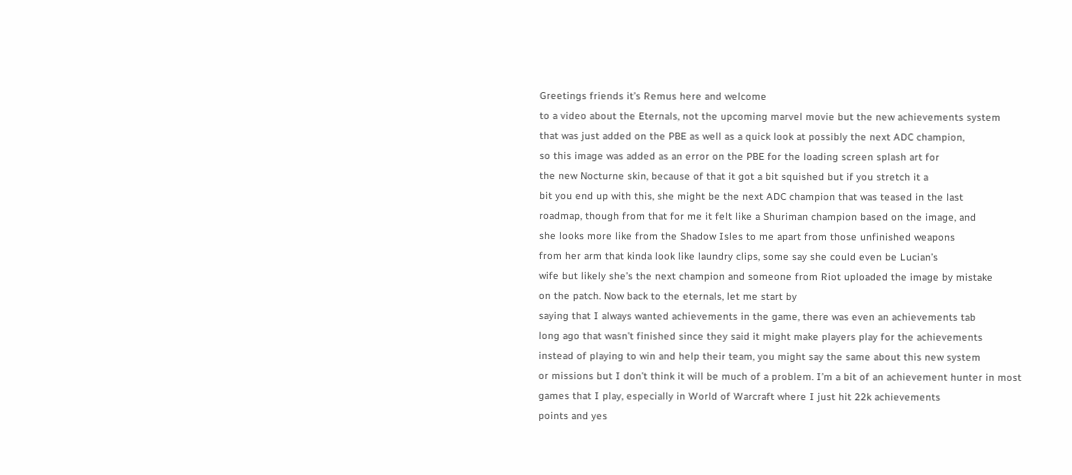Greetings friends it’s Remus here and welcome
to a video about the Eternals, not the upcoming marvel movie but the new achievements system
that was just added on the PBE as well as a quick look at possibly the next ADC champion,
so this image was added as an error on the PBE for the loading screen splash art for
the new Nocturne skin, because of that it got a bit squished but if you stretch it a
bit you end up with this, she might be the next ADC champion that was teased in the last
roadmap, though from that for me it felt like a Shuriman champion based on the image, and
she looks more like from the Shadow Isles to me apart from those unfinished weapons
from her arm that kinda look like laundry clips, some say she could even be Lucian’s
wife but likely she’s the next champion and someone from Riot uploaded the image by mistake
on the patch. Now back to the eternals, let me start by
saying that I always wanted achievements in the game, there was even an achievements tab
long ago that wasn’t finished since they said it might make players play for the achievements
instead of playing to win and help their team, you might say the same about this new system
or missions but I don’t think it will be much of a problem. I’m a bit of an achievement hunter in most
games that I play, especially in World of Warcraft where I just hit 22k achievements
points and yes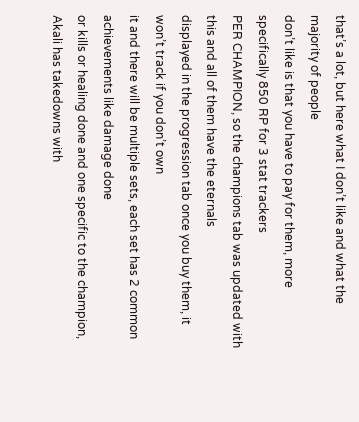that’s a lot, but here what I don’t like and what the majority of people
don’t like is that you have to pay for them, more specifically 850 RP for 3 stat trackers
PER CHAMPION, so the champions tab was updated with this and all of them have the eternals
displayed in the progression tab once you buy them, it won’t track if you don’t own
it and there will be multiple sets, each set has 2 common achievements like damage done
or kills or healing done and one specific to the champion, Akali has takedowns with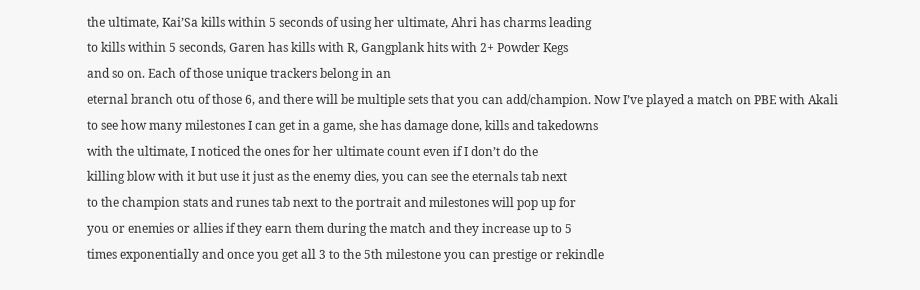the ultimate, Kai’Sa kills within 5 seconds of using her ultimate, Ahri has charms leading
to kills within 5 seconds, Garen has kills with R, Gangplank hits with 2+ Powder Kegs
and so on. Each of those unique trackers belong in an
eternal branch otu of those 6, and there will be multiple sets that you can add/champion. Now I’ve played a match on PBE with Akali
to see how many milestones I can get in a game, she has damage done, kills and takedowns
with the ultimate, I noticed the ones for her ultimate count even if I don’t do the
killing blow with it but use it just as the enemy dies, you can see the eternals tab next
to the champion stats and runes tab next to the portrait and milestones will pop up for
you or enemies or allies if they earn them during the match and they increase up to 5
times exponentially and once you get all 3 to the 5th milestone you can prestige or rekindle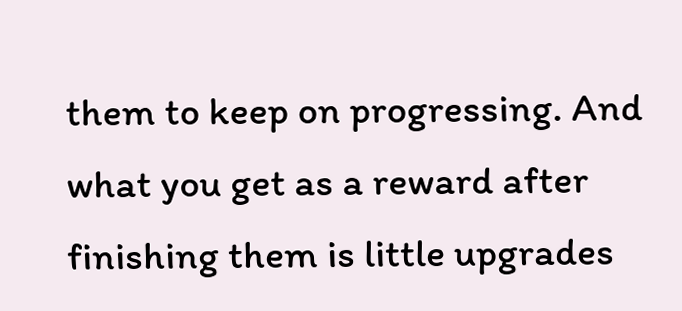them to keep on progressing. And what you get as a reward after finishing them is little upgrades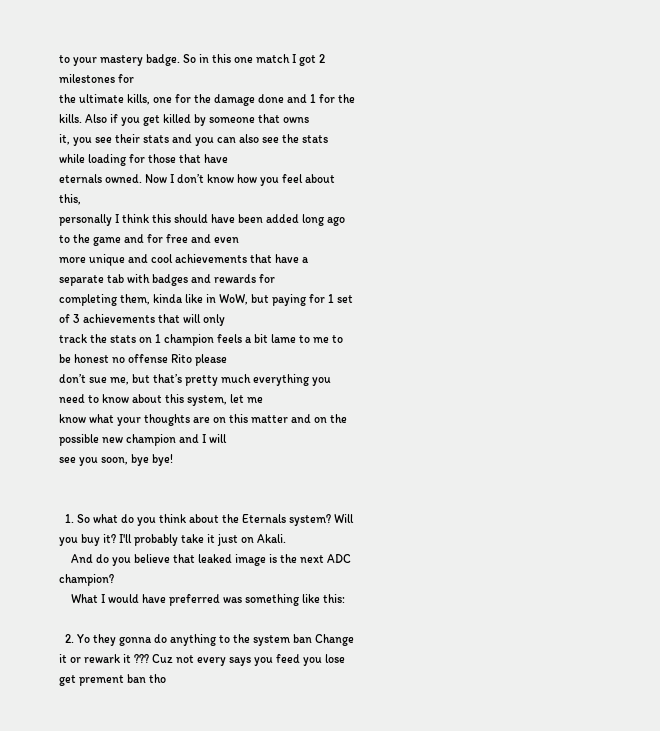to your mastery badge. So in this one match I got 2 milestones for
the ultimate kills, one for the damage done and 1 for the kills. Also if you get killed by someone that owns
it, you see their stats and you can also see the stats while loading for those that have
eternals owned. Now I don’t know how you feel about this,
personally I think this should have been added long ago to the game and for free and even
more unique and cool achievements that have a separate tab with badges and rewards for
completing them, kinda like in WoW, but paying for 1 set of 3 achievements that will only
track the stats on 1 champion feels a bit lame to me to be honest no offense Rito please
don’t sue me, but that’s pretty much everything you need to know about this system, let me
know what your thoughts are on this matter and on the possible new champion and I will
see you soon, bye bye!


  1. So what do you think about the Eternals system? Will you buy it? I'll probably take it just on Akali.
    And do you believe that leaked image is the next ADC champion?
    What I would have preferred was something like this:

  2. Yo they gonna do anything to the system ban Change it or rewark it ??? Cuz not every says you feed you lose get prement ban tho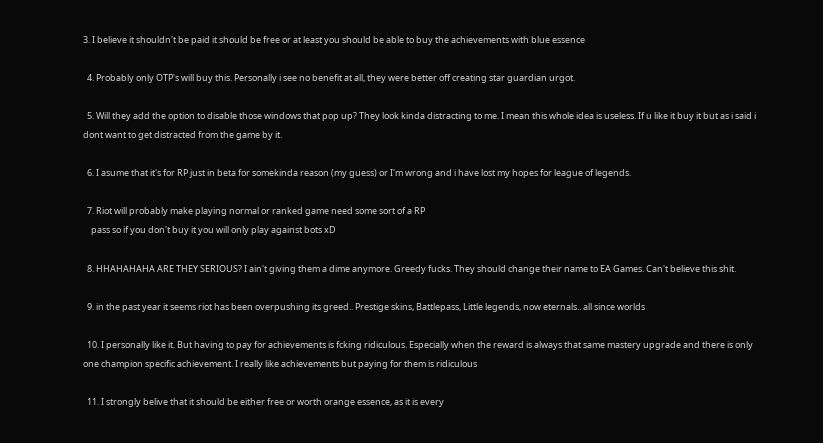3. I believe it shouldn't be paid it should be free or at least you should be able to buy the achievements with blue essence

  4. Probably only OTP's will buy this. Personally i see no benefit at all, they were better off creating star guardian urgot.

  5. Will they add the option to disable those windows that pop up? They look kinda distracting to me. I mean this whole idea is useless. If u like it buy it but as i said i dont want to get distracted from the game by it.

  6. I asume that it's for RP just in beta for somekinda reason (my guess) or I'm wrong and i have lost my hopes for league of legends.

  7. Riot will probably make playing normal or ranked game need some sort of a RP
    pass so if you don't buy it you will only play against bots xD

  8. HHAHAHAHA ARE THEY SERIOUS? I ain't giving them a dime anymore. Greedy fucks. They should change their name to EA Games. Can't believe this shit.

  9. in the past year it seems riot has been overpushing its greed.. Prestige skins, Battlepass, Little legends, now eternals.. all since worlds

  10. I personally like it. But having to pay for achievements is fcking ridiculous. Especially when the reward is always that same mastery upgrade and there is only one champion specific achievement. I really like achievements but paying for them is ridiculous

  11. I strongly belive that it should be either free or worth orange essence, as it is every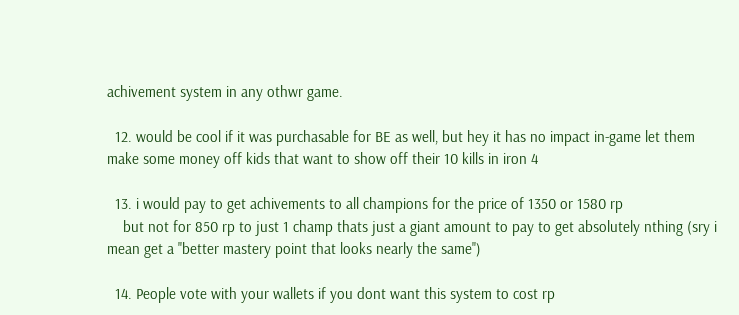achivement system in any othwr game.

  12. would be cool if it was purchasable for BE as well, but hey it has no impact in-game let them make some money off kids that want to show off their 10 kills in iron 4

  13. i would pay to get achivements to all champions for the price of 1350 or 1580 rp
    but not for 850 rp to just 1 champ thats just a giant amount to pay to get absolutely nthing (sry i mean get a ''better mastery point that looks nearly the same'')

  14. People vote with your wallets if you dont want this system to cost rp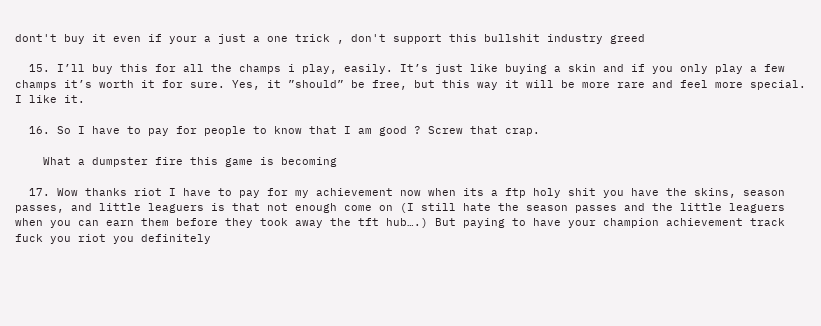dont't buy it even if your a just a one trick , don't support this bullshit industry greed

  15. I’ll buy this for all the champs i play, easily. It’s just like buying a skin and if you only play a few champs it’s worth it for sure. Yes, it ”should” be free, but this way it will be more rare and feel more special. I like it.

  16. So I have to pay for people to know that I am good ? Screw that crap.

    What a dumpster fire this game is becoming

  17. Wow thanks riot I have to pay for my achievement now when its a ftp holy shit you have the skins, season passes, and little leaguers is that not enough come on (I still hate the season passes and the little leaguers when you can earn them before they took away the tft hub….) But paying to have your champion achievement track fuck you riot you definitely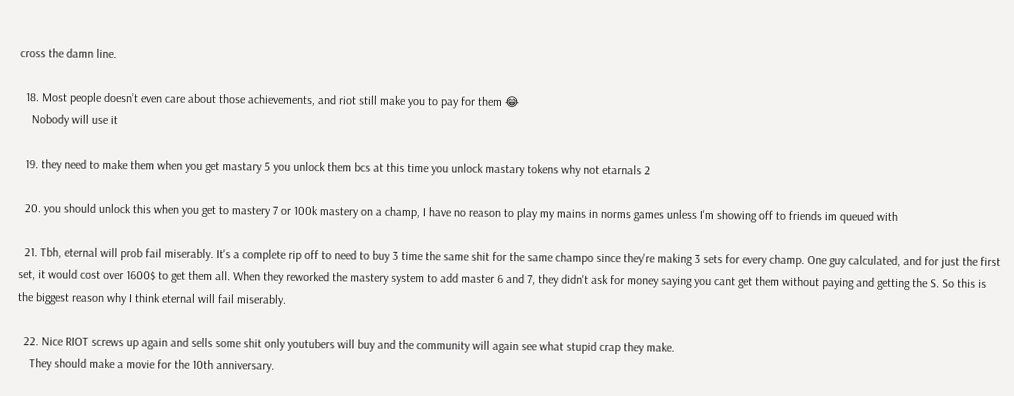cross the damn line.

  18. Most people doesn’t even care about those achievements, and riot still make you to pay for them 😂
    Nobody will use it

  19. they need to make them when you get mastary 5 you unlock them bcs at this time you unlock mastary tokens why not etarnals 2

  20. you should unlock this when you get to mastery 7 or 100k mastery on a champ, I have no reason to play my mains in norms games unless I'm showing off to friends im queued with

  21. Tbh, eternal will prob fail miserably. It's a complete rip off to need to buy 3 time the same shit for the same champo since they're making 3 sets for every champ. One guy calculated, and for just the first set, it would cost over 1600$ to get them all. When they reworked the mastery system to add master 6 and 7, they didn't ask for money saying you cant get them without paying and getting the S. So this is the biggest reason why I think eternal will fail miserably.

  22. Nice RIOT screws up again and sells some shit only youtubers will buy and the community will again see what stupid crap they make.
    They should make a movie for the 10th anniversary.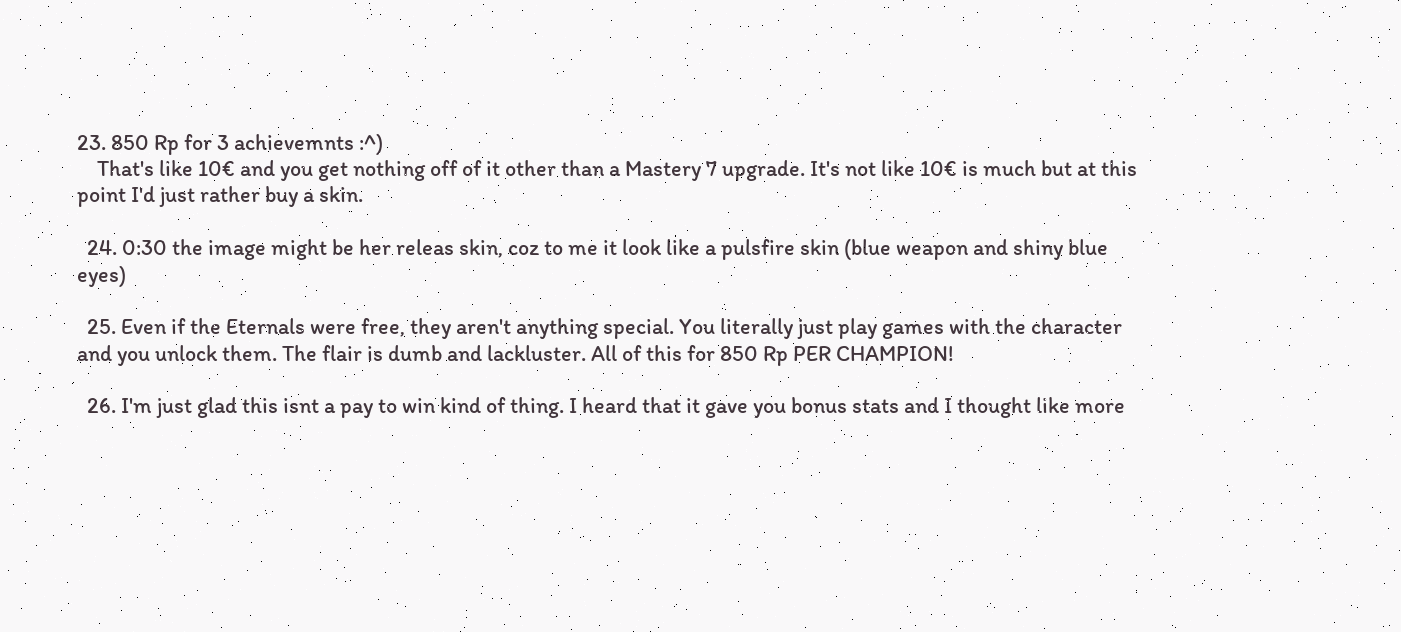23. 850 Rp for 3 achievemnts :^)
    That's like 10€ and you get nothing off of it other than a Mastery 7 upgrade. It's not like 10€ is much but at this point I'd just rather buy a skin.

  24. 0:30 the image might be her releas skin, coz to me it look like a pulsfire skin (blue weapon and shiny blue eyes)

  25. Even if the Eternals were free, they aren't anything special. You literally just play games with the character and you unlock them. The flair is dumb and lackluster. All of this for 850 Rp PER CHAMPION!

  26. I'm just glad this isnt a pay to win kind of thing. I heard that it gave you bonus stats and I thought like more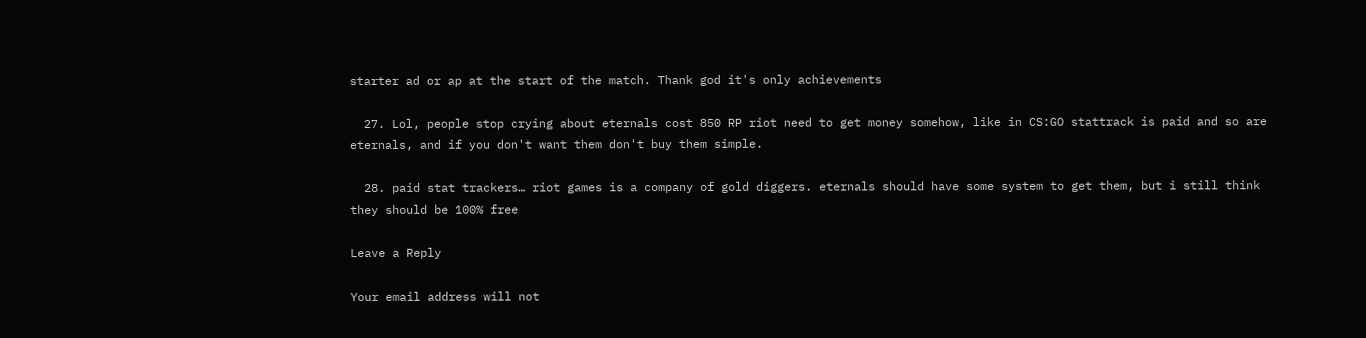starter ad or ap at the start of the match. Thank god it's only achievements

  27. Lol, people stop crying about eternals cost 850 RP riot need to get money somehow, like in CS:GO stattrack is paid and so are eternals, and if you don't want them don't buy them simple.

  28. paid stat trackers… riot games is a company of gold diggers. eternals should have some system to get them, but i still think they should be 100% free

Leave a Reply

Your email address will not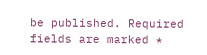be published. Required fields are marked *